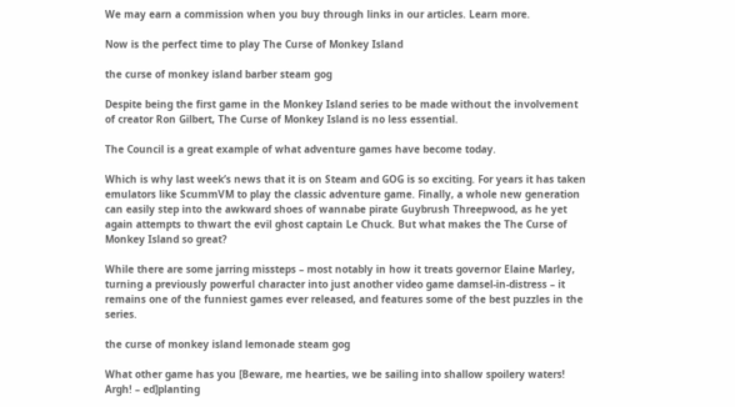We may earn a commission when you buy through links in our articles. Learn more.

Now is the perfect time to play The Curse of Monkey Island

the curse of monkey island barber steam gog

Despite being the first game in the Monkey Island series to be made without the involvement of creator Ron Gilbert, The Curse of Monkey Island is no less essential.

The Council is a great example of what adventure games have become today.

Which is why last week’s news that it is on Steam and GOG is so exciting. For years it has taken emulators like ScummVM to play the classic adventure game. Finally, a whole new generation can easily step into the awkward shoes of wannabe pirate Guybrush Threepwood, as he yet again attempts to thwart the evil ghost captain Le Chuck. But what makes the The Curse of Monkey Island so great?

While there are some jarring missteps – most notably in how it treats governor Elaine Marley, turning a previously powerful character into just another video game damsel-in-distress – it remains one of the funniest games ever released, and features some of the best puzzles in the series.

the curse of monkey island lemonade steam gog

What other game has you [Beware, me hearties, we be sailing into shallow spoilery waters! Argh! – ed]planting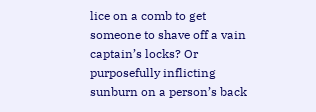lice on a comb to get someone to shave off a vain captain’s locks? Or purposefully inflicting sunburn on a person’s back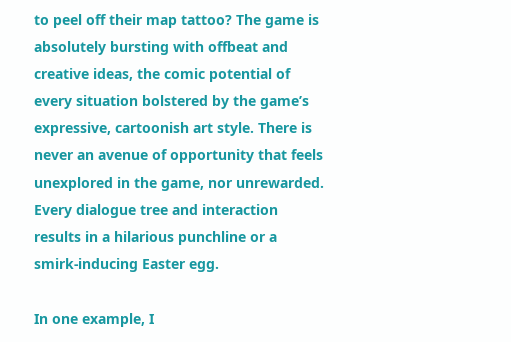to peel off their map tattoo? The game is absolutely bursting with offbeat and creative ideas, the comic potential of every situation bolstered by the game’s expressive, cartoonish art style. There is never an avenue of opportunity that feels unexplored in the game, nor unrewarded. Every dialogue tree and interaction results in a hilarious punchline or a smirk-inducing Easter egg.

In one example, I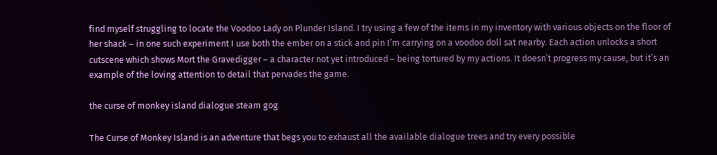find myself struggling to locate the Voodoo Lady on Plunder Island. I try using a few of the items in my inventory with various objects on the floor of her shack – in one such experiment I use both the ember on a stick and pin I’m carrying on a voodoo doll sat nearby. Each action unlocks a short cutscene which shows Mort the Gravedigger – a character not yet introduced – being tortured by my actions. It doesn’t progress my cause, but it’s an example of the loving attention to detail that pervades the game.

the curse of monkey island dialogue steam gog

The Curse of Monkey Island is an adventure that begs you to exhaust all the available dialogue trees and try every possible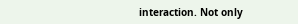interaction. Not only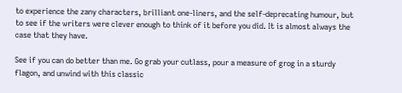to experience the zany characters, brilliant one-liners, and the self-deprecating humour, but to see if the writers were clever enough to think of it before you did. It is almost always the case that they have.

See if you can do better than me. Go grab your cutlass, pour a measure of grog in a sturdy flagon, and unwind with this classic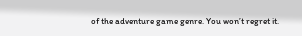of the adventure game genre. You won’t regret it.